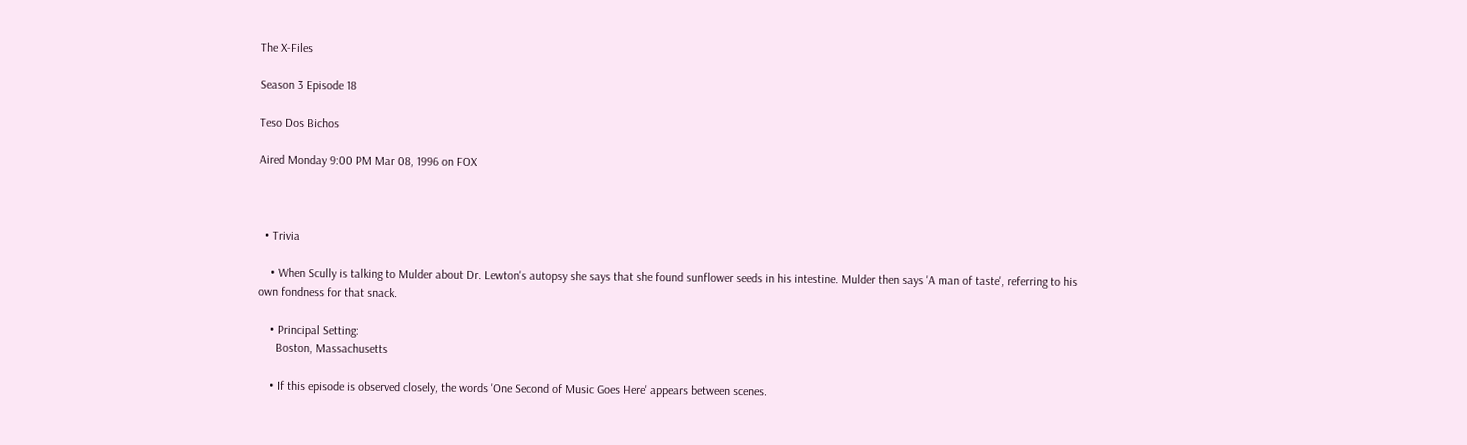The X-Files

Season 3 Episode 18

Teso Dos Bichos

Aired Monday 9:00 PM Mar 08, 1996 on FOX



  • Trivia

    • When Scully is talking to Mulder about Dr. Lewton's autopsy she says that she found sunflower seeds in his intestine. Mulder then says 'A man of taste', referring to his own fondness for that snack.

    • Principal Setting:
      Boston, Massachusetts

    • If this episode is observed closely, the words 'One Second of Music Goes Here' appears between scenes.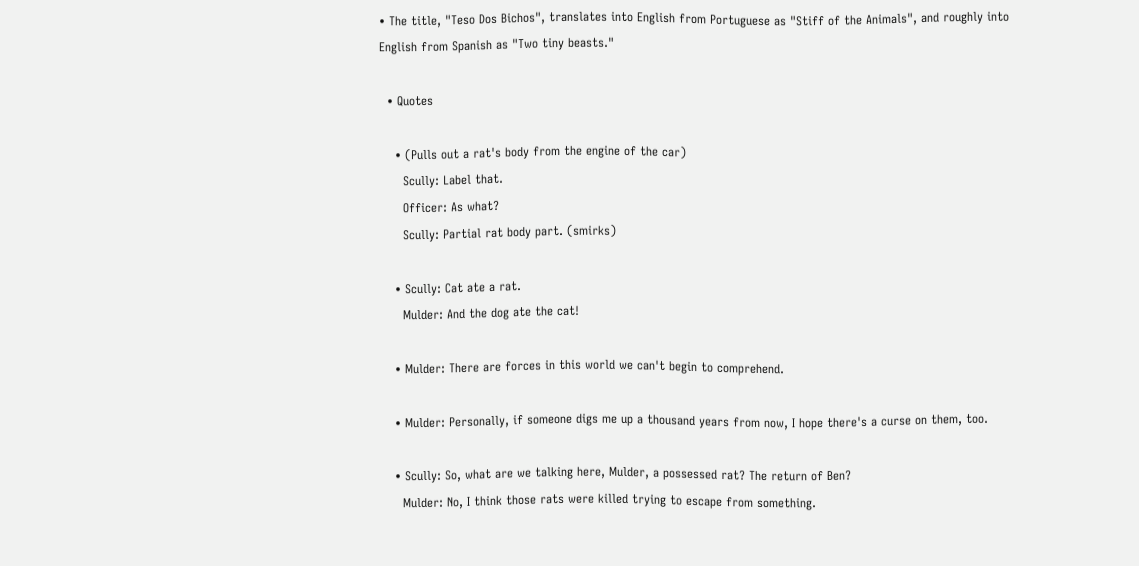• The title, "Teso Dos Bichos", translates into English from Portuguese as "Stiff of the Animals", and roughly into English from Spanish as "Two tiny beasts."

  • Quotes

    • (Pulls out a rat's body from the engine of the car)
      Scully: Label that.
      Officer: As what?
      Scully: Partial rat body part. (smirks)

    • Scully: Cat ate a rat.
      Mulder: And the dog ate the cat!

    • Mulder: There are forces in this world we can't begin to comprehend.

    • Mulder: Personally, if someone digs me up a thousand years from now, I hope there's a curse on them, too.

    • Scully: So, what are we talking here, Mulder, a possessed rat? The return of Ben?
      Mulder: No, I think those rats were killed trying to escape from something.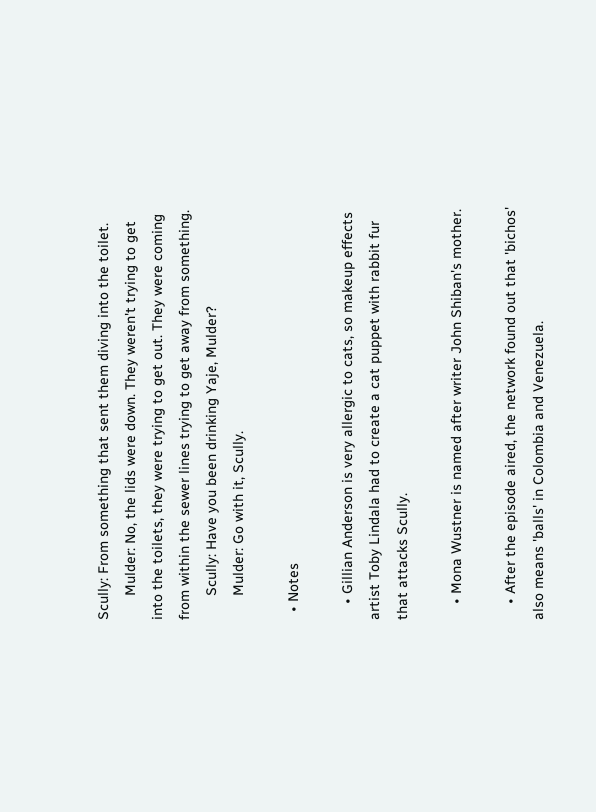Scully: From something that sent them diving into the toilet.
      Mulder: No, the lids were down. They weren't trying to get into the toilets, they were trying to get out. They were coming from within the sewer lines trying to get away from something.
      Scully: Have you been drinking Yaje, Mulder?
      Mulder: Go with it, Scully.

  • Notes

    • Gillian Anderson is very allergic to cats, so makeup effects artist Toby Lindala had to create a cat puppet with rabbit fur that attacks Scully.

    • Mona Wustner is named after writer John Shiban's mother.

    • After the episode aired, the network found out that 'bichos' also means 'balls' in Colombia and Venezuela.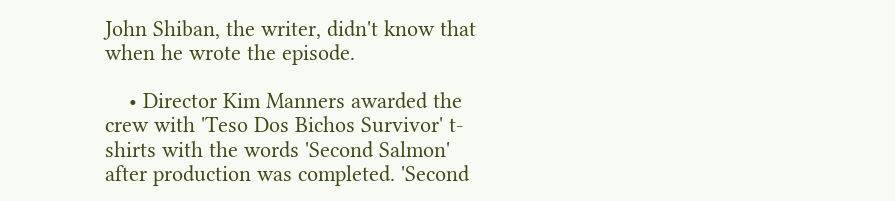John Shiban, the writer, didn't know that when he wrote the episode.

    • Director Kim Manners awarded the crew with 'Teso Dos Bichos Survivor' t-shirts with the words 'Second Salmon' after production was completed. 'Second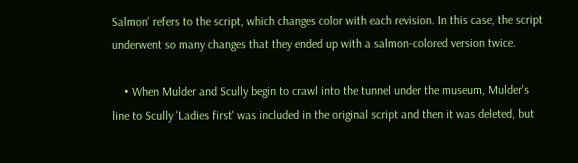Salmon' refers to the script, which changes color with each revision. In this case, the script underwent so many changes that they ended up with a salmon-colored version twice.

    • When Mulder and Scully begin to crawl into the tunnel under the museum, Mulder's line to Scully 'Ladies first' was included in the original script and then it was deleted, but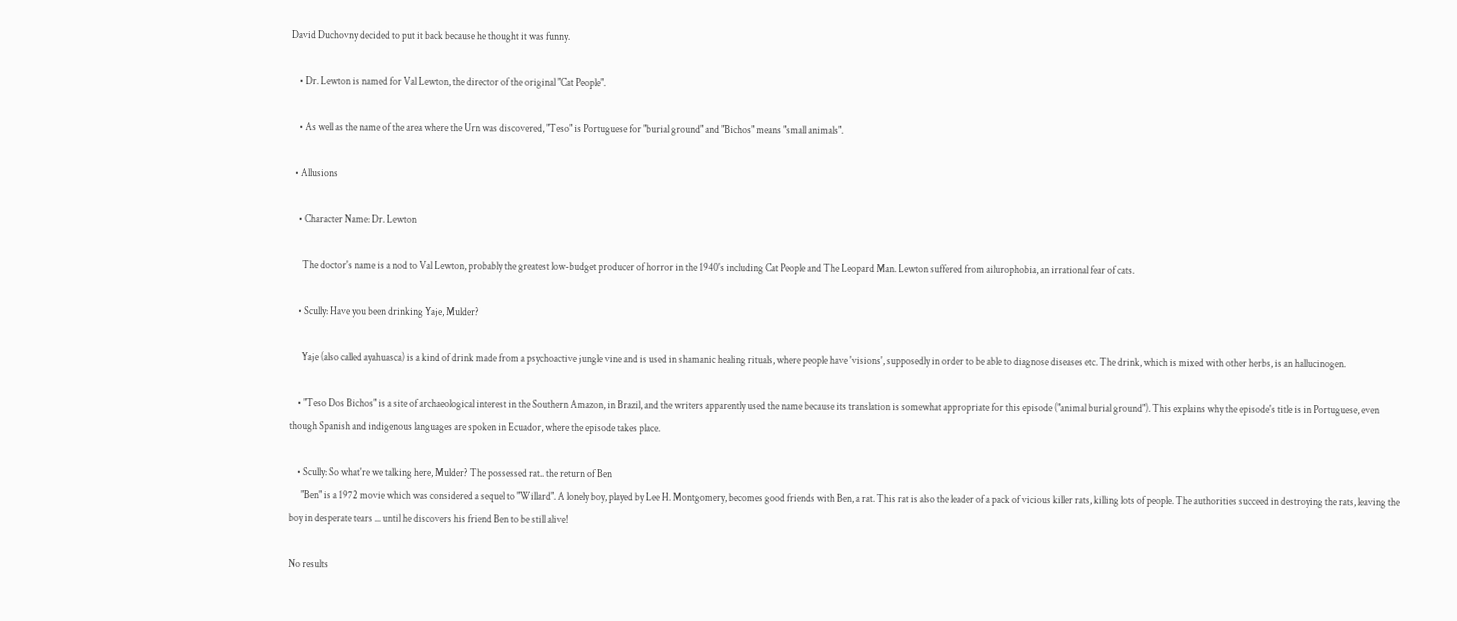David Duchovny decided to put it back because he thought it was funny.

    • Dr. Lewton is named for Val Lewton, the director of the original "Cat People".

    • As well as the name of the area where the Urn was discovered, "Teso" is Portuguese for "burial ground" and "Bichos" means "small animals".

  • Allusions

    • Character Name: Dr. Lewton

      The doctor's name is a nod to Val Lewton, probably the greatest low-budget producer of horror in the 1940's including Cat People and The Leopard Man. Lewton suffered from ailurophobia, an irrational fear of cats.

    • Scully: Have you been drinking Yaje, Mulder?

      Yaje (also called ayahuasca) is a kind of drink made from a psychoactive jungle vine and is used in shamanic healing rituals, where people have 'visions', supposedly in order to be able to diagnose diseases etc. The drink, which is mixed with other herbs, is an hallucinogen.

    • "Teso Dos Bichos" is a site of archaeological interest in the Southern Amazon, in Brazil, and the writers apparently used the name because its translation is somewhat appropriate for this episode ("animal burial ground"). This explains why the episode's title is in Portuguese, even though Spanish and indigenous languages are spoken in Ecuador, where the episode takes place.

    • Scully: So what're we talking here, Mulder? The possessed rat.. the return of Ben
      "Ben" is a 1972 movie which was considered a sequel to "Willard". A lonely boy, played by Lee H. Montgomery, becomes good friends with Ben, a rat. This rat is also the leader of a pack of vicious killer rats, killing lots of people. The authorities succeed in destroying the rats, leaving the boy in desperate tears ... until he discovers his friend Ben to be still alive!

No results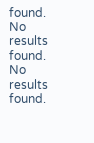found.
No results found.
No results found.